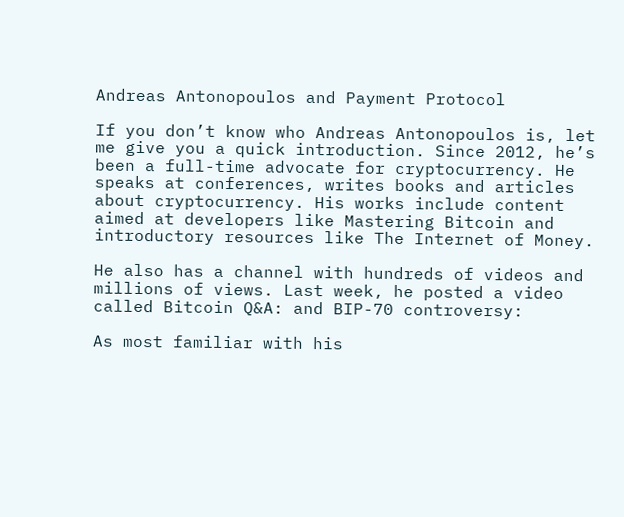Andreas Antonopoulos and Payment Protocol

If you don’t know who Andreas Antonopoulos is, let me give you a quick introduction. Since 2012, he’s been a full-time advocate for cryptocurrency. He speaks at conferences, writes books and articles about cryptocurrency. His works include content aimed at developers like Mastering Bitcoin and introductory resources like The Internet of Money.

He also has a channel with hundreds of videos and millions of views. Last week, he posted a video called Bitcoin Q&A: and BIP-70 controversy:

As most familiar with his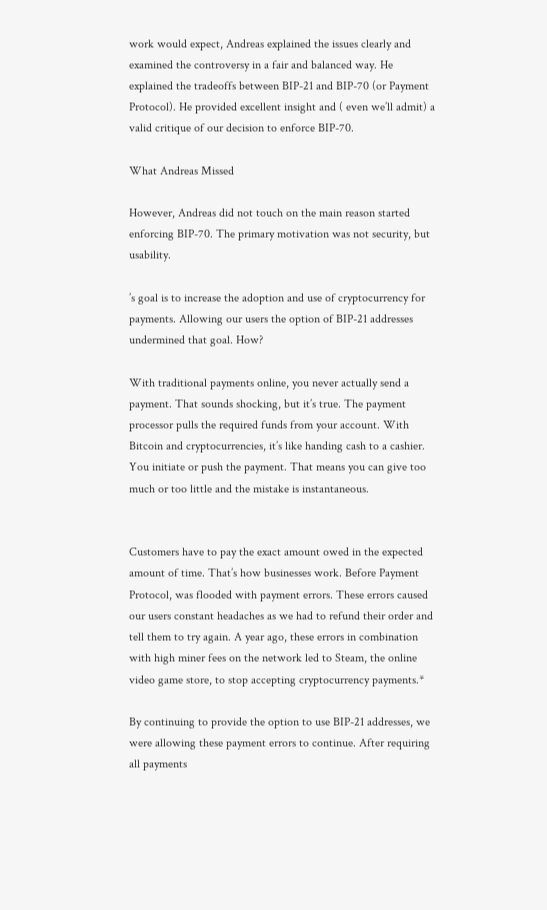work would expect, Andreas explained the issues clearly and examined the controversy in a fair and balanced way. He explained the tradeoffs between BIP-21 and BIP-70 (or Payment Protocol). He provided excellent insight and ( even we’ll admit) a valid critique of our decision to enforce BIP-70.

What Andreas Missed

However, Andreas did not touch on the main reason started enforcing BIP-70. The primary motivation was not security, but usability.

’s goal is to increase the adoption and use of cryptocurrency for payments. Allowing our users the option of BIP-21 addresses undermined that goal. How?

With traditional payments online, you never actually send a payment. That sounds shocking, but it’s true. The payment processor pulls the required funds from your account. With Bitcoin and cryptocurrencies, it’s like handing cash to a cashier. You initiate or push the payment. That means you can give too much or too little and the mistake is instantaneous.


Customers have to pay the exact amount owed in the expected amount of time. That’s how businesses work. Before Payment Protocol, was flooded with payment errors. These errors caused our users constant headaches as we had to refund their order and tell them to try again. A year ago, these errors in combination with high miner fees on the network led to Steam, the online video game store, to stop accepting cryptocurrency payments.*

By continuing to provide the option to use BIP-21 addresses, we were allowing these payment errors to continue. After requiring all payments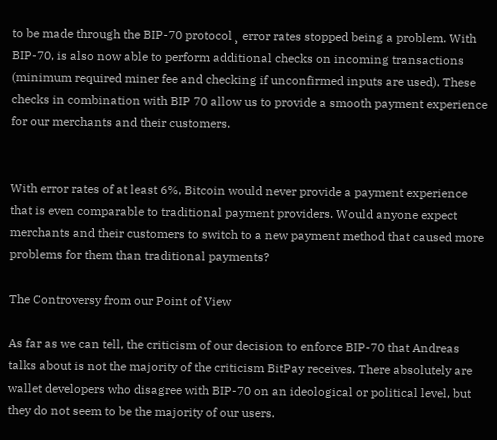to be made through the BIP-70 protocol¸ error rates stopped being a problem. With BIP-70, is also now able to perform additional checks on incoming transactions (minimum required miner fee and checking if unconfirmed inputs are used). These checks in combination with BIP 70 allow us to provide a smooth payment experience for our merchants and their customers.


With error rates of at least 6%, Bitcoin would never provide a payment experience that is even comparable to traditional payment providers. Would anyone expect merchants and their customers to switch to a new payment method that caused more problems for them than traditional payments?

The Controversy from our Point of View

As far as we can tell, the criticism of our decision to enforce BIP-70 that Andreas talks about is not the majority of the criticism BitPay receives. There absolutely are wallet developers who disagree with BIP-70 on an ideological or political level, but they do not seem to be the majority of our users.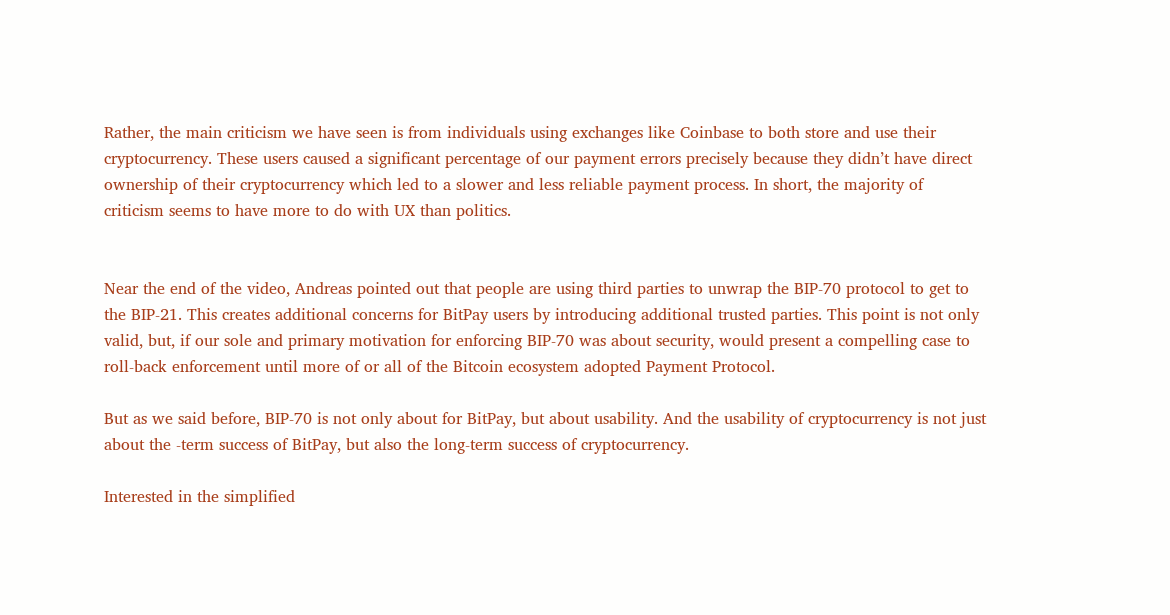Rather, the main criticism we have seen is from individuals using exchanges like Coinbase to both store and use their cryptocurrency. These users caused a significant percentage of our payment errors precisely because they didn’t have direct ownership of their cryptocurrency which led to a slower and less reliable payment process. In short, the majority of criticism seems to have more to do with UX than politics.


Near the end of the video, Andreas pointed out that people are using third parties to unwrap the BIP-70 protocol to get to the BIP-21. This creates additional concerns for BitPay users by introducing additional trusted parties. This point is not only valid, but, if our sole and primary motivation for enforcing BIP-70 was about security, would present a compelling case to roll-back enforcement until more of or all of the Bitcoin ecosystem adopted Payment Protocol.

But as we said before, BIP-70 is not only about for BitPay, but about usability. And the usability of cryptocurrency is not just about the -term success of BitPay, but also the long-term success of cryptocurrency.

Interested in the simplified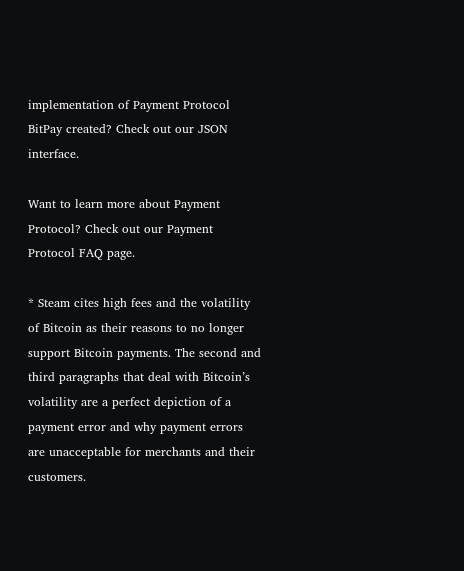implementation of Payment Protocol BitPay created? Check out our JSON interface.

Want to learn more about Payment Protocol? Check out our Payment Protocol FAQ page.

* Steam cites high fees and the volatility of Bitcoin as their reasons to no longer support Bitcoin payments. The second and third paragraphs that deal with Bitcoin’s volatility are a perfect depiction of a payment error and why payment errors are unacceptable for merchants and their customers.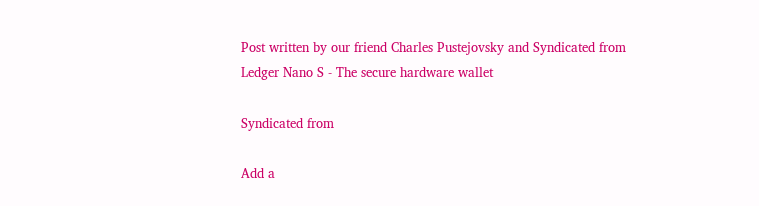Post written by our friend Charles Pustejovsky and Syndicated from
Ledger Nano S - The secure hardware wallet

Syndicated from

Add a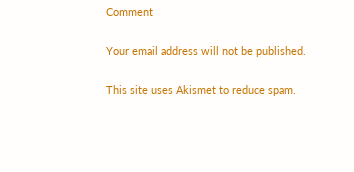Comment

Your email address will not be published.

This site uses Akismet to reduce spam.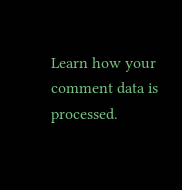Learn how your comment data is processed.